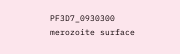PF3D7_0930300 merozoite surface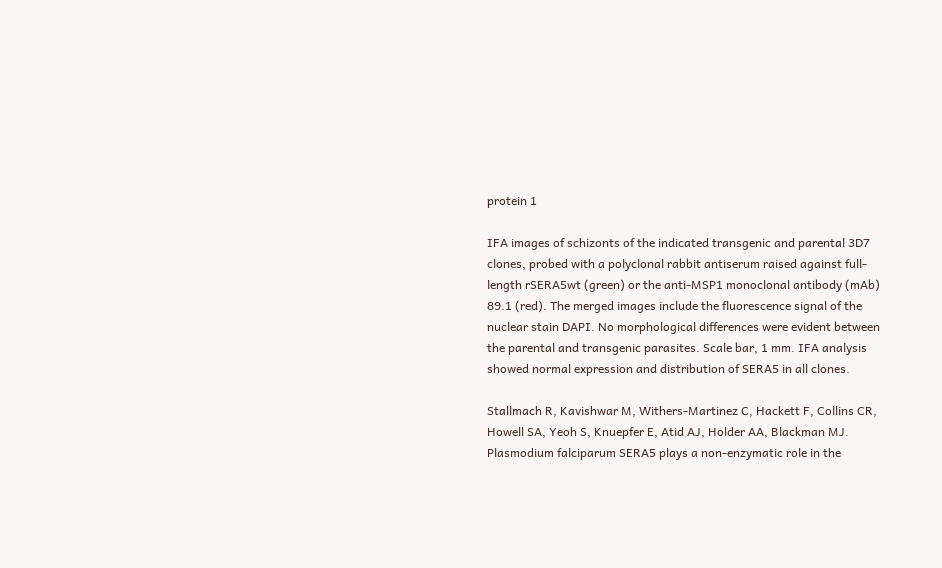protein 1

IFA images of schizonts of the indicated transgenic and parental 3D7 clones, probed with a polyclonal rabbit antiserum raised against full-length rSERA5wt (green) or the anti-MSP1 monoclonal antibody (mAb) 89.1 (red). The merged images include the fluorescence signal of the nuclear stain DAPI. No morphological differences were evident between the parental and transgenic parasites. Scale bar, 1 mm. IFA analysis showed normal expression and distribution of SERA5 in all clones.

Stallmach R, Kavishwar M, Withers-Martinez C, Hackett F, Collins CR, Howell SA, Yeoh S, Knuepfer E, Atid AJ, Holder AA, Blackman MJ. Plasmodium falciparum SERA5 plays a non-enzymatic role in the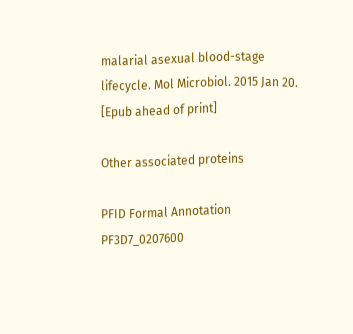malarial asexual blood-stage lifecycle. Mol Microbiol. 2015 Jan 20. [Epub ahead of print]

Other associated proteins

PFID Formal Annotation
PF3D7_0207600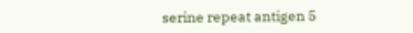serine repeat antigen 5